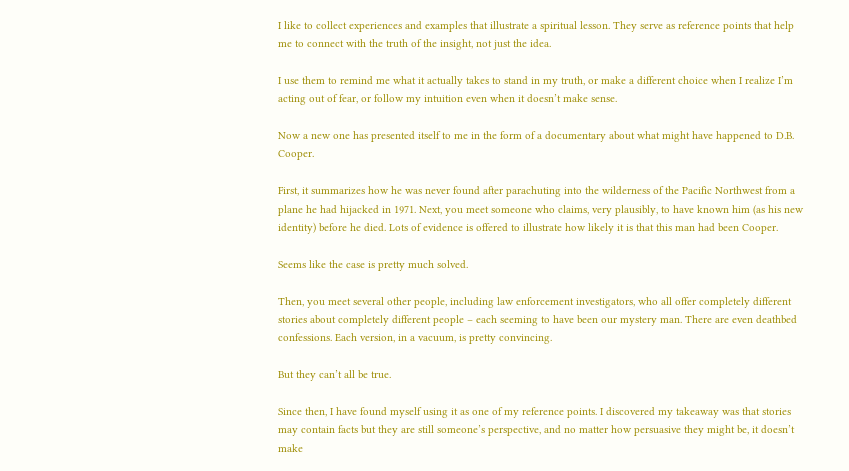I like to collect experiences and examples that illustrate a spiritual lesson. They serve as reference points that help me to connect with the truth of the insight, not just the idea.

I use them to remind me what it actually takes to stand in my truth, or make a different choice when I realize I’m acting out of fear, or follow my intuition even when it doesn’t make sense.

Now a new one has presented itself to me in the form of a documentary about what might have happened to D.B. Cooper.

First, it summarizes how he was never found after parachuting into the wilderness of the Pacific Northwest from a plane he had hijacked in 1971. Next, you meet someone who claims, very plausibly, to have known him (as his new identity) before he died. Lots of evidence is offered to illustrate how likely it is that this man had been Cooper.

Seems like the case is pretty much solved.

Then, you meet several other people, including law enforcement investigators, who all offer completely different stories about completely different people – each seeming to have been our mystery man. There are even deathbed confessions. Each version, in a vacuum, is pretty convincing.

But they can’t all be true.

Since then, I have found myself using it as one of my reference points. I discovered my takeaway was that stories may contain facts but they are still someone’s perspective, and no matter how persuasive they might be, it doesn’t make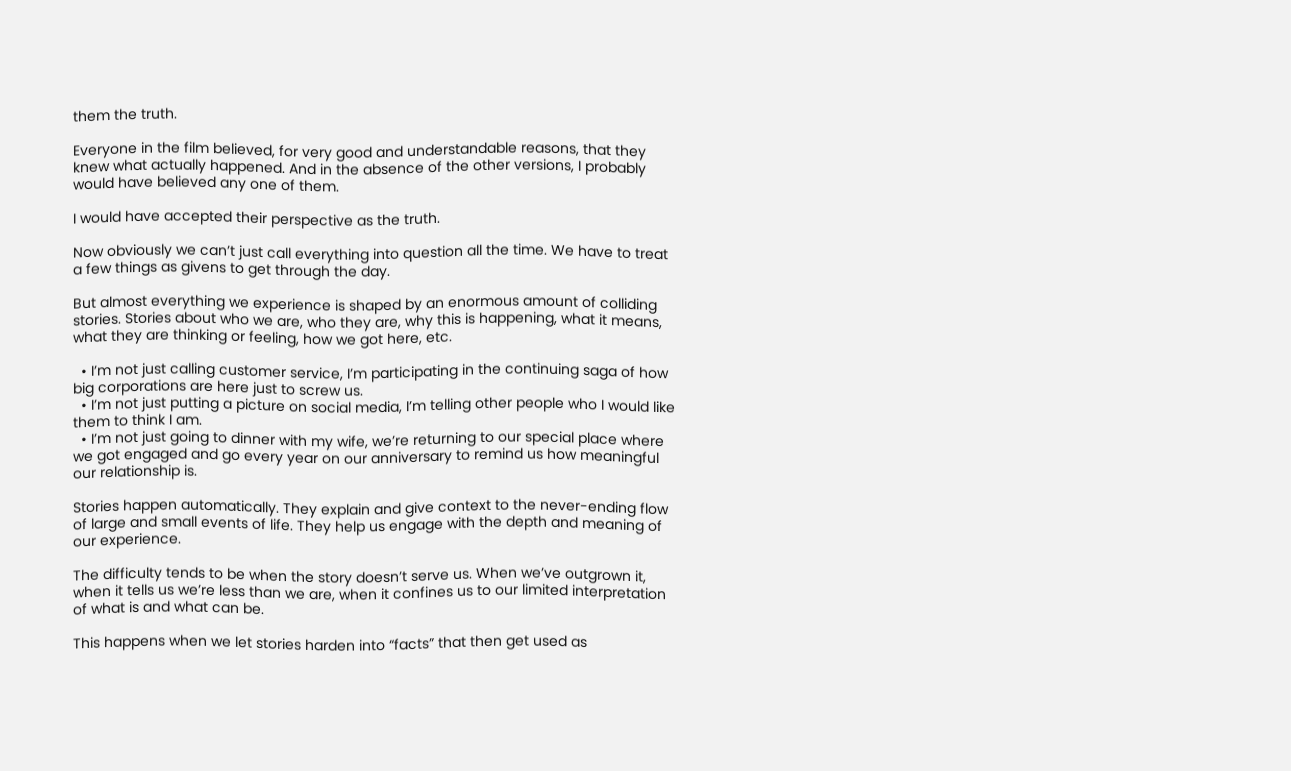them the truth.

Everyone in the film believed, for very good and understandable reasons, that they knew what actually happened. And in the absence of the other versions, I probably would have believed any one of them.

I would have accepted their perspective as the truth.

Now obviously we can’t just call everything into question all the time. We have to treat a few things as givens to get through the day.

But almost everything we experience is shaped by an enormous amount of colliding stories. Stories about who we are, who they are, why this is happening, what it means, what they are thinking or feeling, how we got here, etc.

  • I’m not just calling customer service, I’m participating in the continuing saga of how big corporations are here just to screw us.
  • I’m not just putting a picture on social media, I’m telling other people who I would like them to think I am.
  • I’m not just going to dinner with my wife, we’re returning to our special place where we got engaged and go every year on our anniversary to remind us how meaningful our relationship is.

Stories happen automatically. They explain and give context to the never-ending flow of large and small events of life. They help us engage with the depth and meaning of our experience.

The difficulty tends to be when the story doesn’t serve us. When we’ve outgrown it, when it tells us we’re less than we are, when it confines us to our limited interpretation of what is and what can be.

This happens when we let stories harden into “facts” that then get used as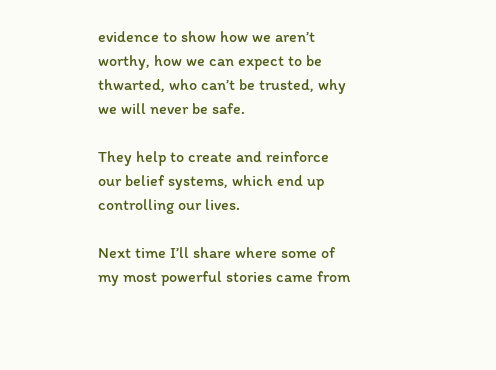evidence to show how we aren’t worthy, how we can expect to be thwarted, who can’t be trusted, why we will never be safe.

They help to create and reinforce our belief systems, which end up controlling our lives.

Next time I’ll share where some of my most powerful stories came from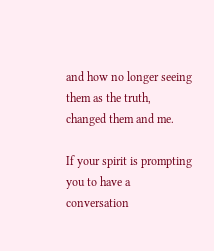and how no longer seeing them as the truth, changed them and me.

If your spirit is prompting you to have a conversation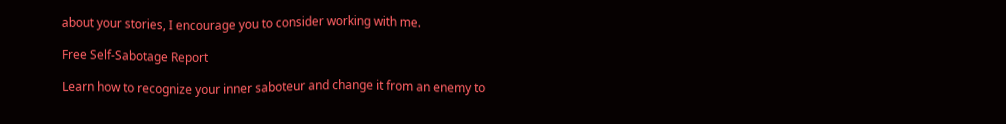about your stories, I encourage you to consider working with me.

Free Self-Sabotage Report

Learn how to recognize your inner saboteur and change it from an enemy to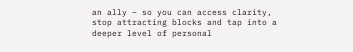an ally – so you can access clarity, stop attracting blocks and tap into a deeper level of personal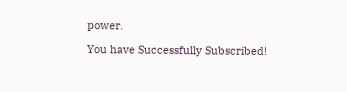power.

You have Successfully Subscribed!